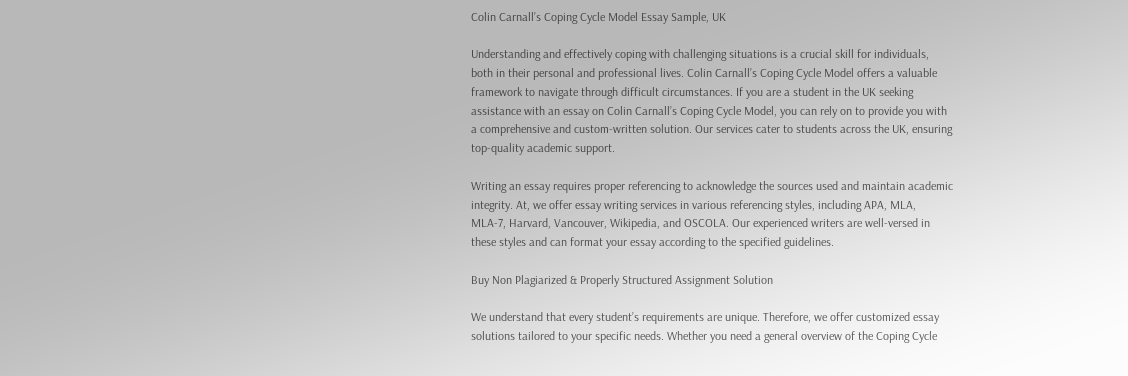Colin Carnall’s Coping Cycle Model Essay Sample, UK

Understanding and effectively coping with challenging situations is a crucial skill for individuals, both in their personal and professional lives. Colin Carnall’s Coping Cycle Model offers a valuable framework to navigate through difficult circumstances. If you are a student in the UK seeking assistance with an essay on Colin Carnall’s Coping Cycle Model, you can rely on to provide you with a comprehensive and custom-written solution. Our services cater to students across the UK, ensuring top-quality academic support.

Writing an essay requires proper referencing to acknowledge the sources used and maintain academic integrity. At, we offer essay writing services in various referencing styles, including APA, MLA, MLA-7, Harvard, Vancouver, Wikipedia, and OSCOLA. Our experienced writers are well-versed in these styles and can format your essay according to the specified guidelines.

Buy Non Plagiarized & Properly Structured Assignment Solution

We understand that every student’s requirements are unique. Therefore, we offer customized essay solutions tailored to your specific needs. Whether you need a general overview of the Coping Cycle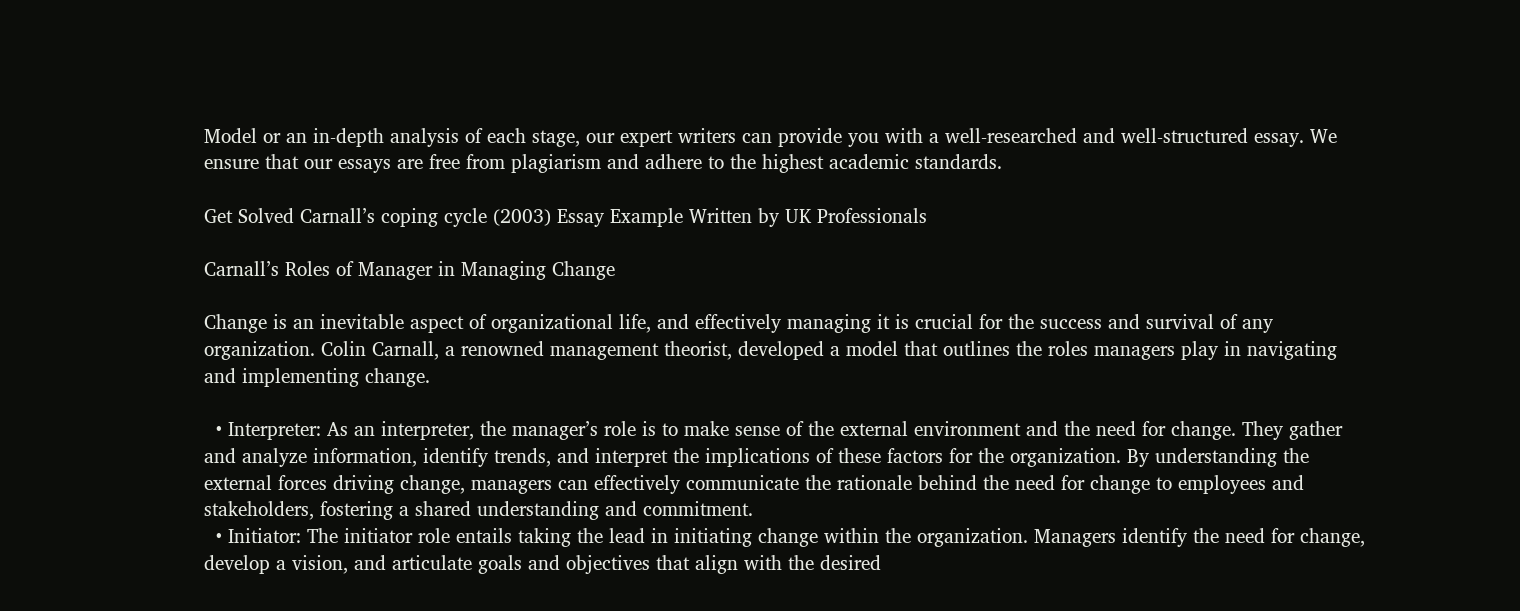Model or an in-depth analysis of each stage, our expert writers can provide you with a well-researched and well-structured essay. We ensure that our essays are free from plagiarism and adhere to the highest academic standards.

Get Solved Carnall’s coping cycle (2003) Essay Example Written by UK Professionals

Carnall’s Roles of Manager in Managing Change

Change is an inevitable aspect of organizational life, and effectively managing it is crucial for the success and survival of any organization. Colin Carnall, a renowned management theorist, developed a model that outlines the roles managers play in navigating and implementing change.

  • Interpreter: As an interpreter, the manager’s role is to make sense of the external environment and the need for change. They gather and analyze information, identify trends, and interpret the implications of these factors for the organization. By understanding the external forces driving change, managers can effectively communicate the rationale behind the need for change to employees and stakeholders, fostering a shared understanding and commitment.
  • Initiator: The initiator role entails taking the lead in initiating change within the organization. Managers identify the need for change, develop a vision, and articulate goals and objectives that align with the desired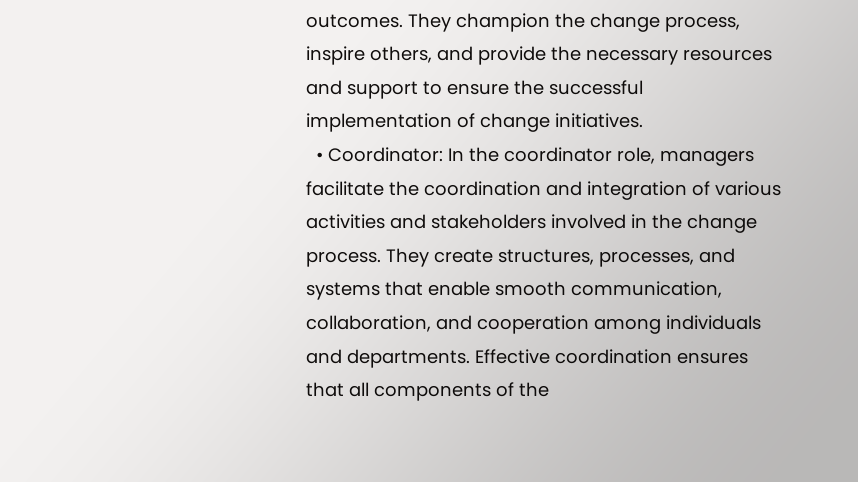outcomes. They champion the change process, inspire others, and provide the necessary resources and support to ensure the successful implementation of change initiatives.
  • Coordinator: In the coordinator role, managers facilitate the coordination and integration of various activities and stakeholders involved in the change process. They create structures, processes, and systems that enable smooth communication, collaboration, and cooperation among individuals and departments. Effective coordination ensures that all components of the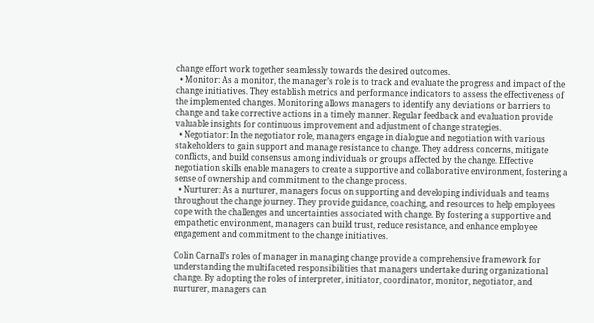change effort work together seamlessly towards the desired outcomes.
  • Monitor: As a monitor, the manager’s role is to track and evaluate the progress and impact of the change initiatives. They establish metrics and performance indicators to assess the effectiveness of the implemented changes. Monitoring allows managers to identify any deviations or barriers to change and take corrective actions in a timely manner. Regular feedback and evaluation provide valuable insights for continuous improvement and adjustment of change strategies.
  • Negotiator: In the negotiator role, managers engage in dialogue and negotiation with various stakeholders to gain support and manage resistance to change. They address concerns, mitigate conflicts, and build consensus among individuals or groups affected by the change. Effective negotiation skills enable managers to create a supportive and collaborative environment, fostering a sense of ownership and commitment to the change process.
  • Nurturer: As a nurturer, managers focus on supporting and developing individuals and teams throughout the change journey. They provide guidance, coaching, and resources to help employees cope with the challenges and uncertainties associated with change. By fostering a supportive and empathetic environment, managers can build trust, reduce resistance, and enhance employee engagement and commitment to the change initiatives.

Colin Carnall’s roles of manager in managing change provide a comprehensive framework for understanding the multifaceted responsibilities that managers undertake during organizational change. By adopting the roles of interpreter, initiator, coordinator, monitor, negotiator, and nurturer, managers can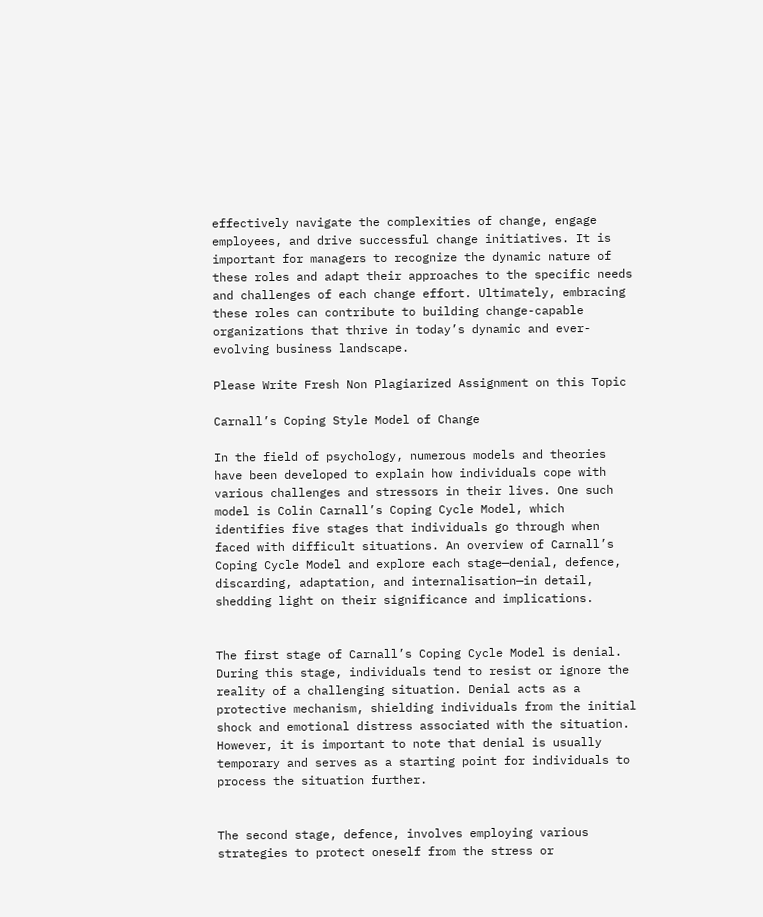effectively navigate the complexities of change, engage employees, and drive successful change initiatives. It is important for managers to recognize the dynamic nature of these roles and adapt their approaches to the specific needs and challenges of each change effort. Ultimately, embracing these roles can contribute to building change-capable organizations that thrive in today’s dynamic and ever-evolving business landscape.

Please Write Fresh Non Plagiarized Assignment on this Topic

Carnall’s Coping Style Model of Change

In the field of psychology, numerous models and theories have been developed to explain how individuals cope with various challenges and stressors in their lives. One such model is Colin Carnall’s Coping Cycle Model, which identifies five stages that individuals go through when faced with difficult situations. An overview of Carnall’s Coping Cycle Model and explore each stage—denial, defence, discarding, adaptation, and internalisation—in detail, shedding light on their significance and implications.


The first stage of Carnall’s Coping Cycle Model is denial. During this stage, individuals tend to resist or ignore the reality of a challenging situation. Denial acts as a protective mechanism, shielding individuals from the initial shock and emotional distress associated with the situation. However, it is important to note that denial is usually temporary and serves as a starting point for individuals to process the situation further.


The second stage, defence, involves employing various strategies to protect oneself from the stress or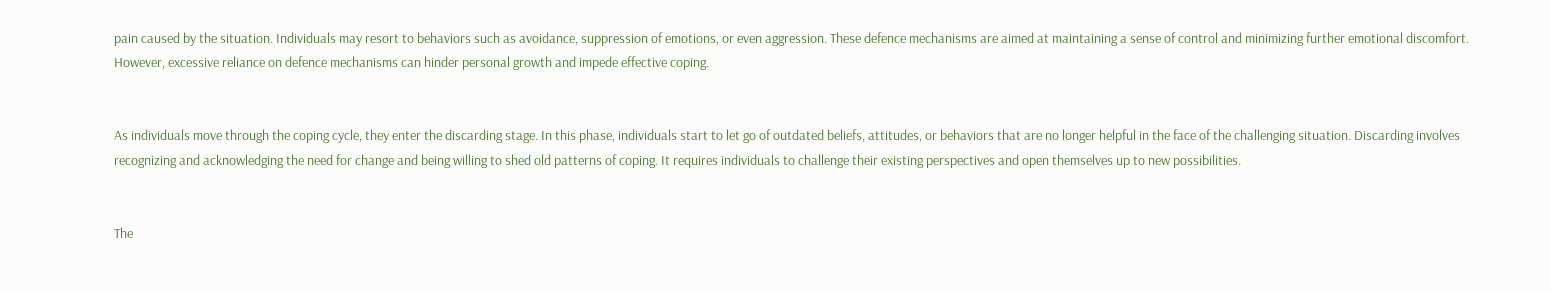pain caused by the situation. Individuals may resort to behaviors such as avoidance, suppression of emotions, or even aggression. These defence mechanisms are aimed at maintaining a sense of control and minimizing further emotional discomfort. However, excessive reliance on defence mechanisms can hinder personal growth and impede effective coping.


As individuals move through the coping cycle, they enter the discarding stage. In this phase, individuals start to let go of outdated beliefs, attitudes, or behaviors that are no longer helpful in the face of the challenging situation. Discarding involves recognizing and acknowledging the need for change and being willing to shed old patterns of coping. It requires individuals to challenge their existing perspectives and open themselves up to new possibilities.


The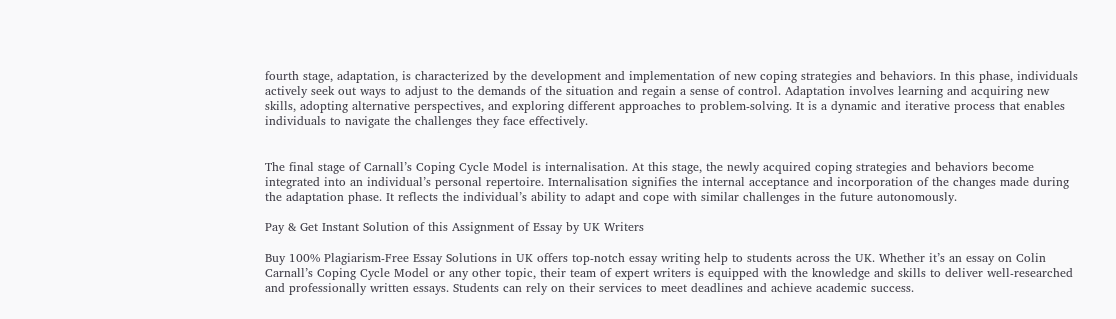fourth stage, adaptation, is characterized by the development and implementation of new coping strategies and behaviors. In this phase, individuals actively seek out ways to adjust to the demands of the situation and regain a sense of control. Adaptation involves learning and acquiring new skills, adopting alternative perspectives, and exploring different approaches to problem-solving. It is a dynamic and iterative process that enables individuals to navigate the challenges they face effectively.


The final stage of Carnall’s Coping Cycle Model is internalisation. At this stage, the newly acquired coping strategies and behaviors become integrated into an individual’s personal repertoire. Internalisation signifies the internal acceptance and incorporation of the changes made during the adaptation phase. It reflects the individual’s ability to adapt and cope with similar challenges in the future autonomously.

Pay & Get Instant Solution of this Assignment of Essay by UK Writers

Buy 100% Plagiarism-Free Essay Solutions in UK offers top-notch essay writing help to students across the UK. Whether it’s an essay on Colin Carnall’s Coping Cycle Model or any other topic, their team of expert writers is equipped with the knowledge and skills to deliver well-researched and professionally written essays. Students can rely on their services to meet deadlines and achieve academic success.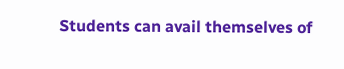Students can avail themselves of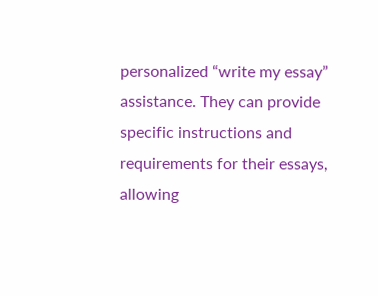personalized “write my essay” assistance. They can provide specific instructions and requirements for their essays, allowing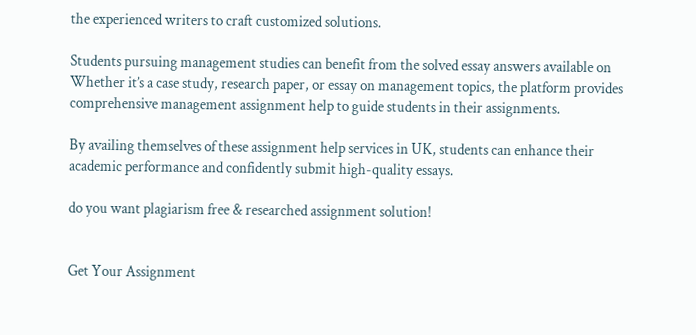the experienced writers to craft customized solutions.

Students pursuing management studies can benefit from the solved essay answers available on Whether it’s a case study, research paper, or essay on management topics, the platform provides comprehensive management assignment help to guide students in their assignments.

By availing themselves of these assignment help services in UK, students can enhance their academic performance and confidently submit high-quality essays.

do you want plagiarism free & researched assignment solution!


Get Your Assignment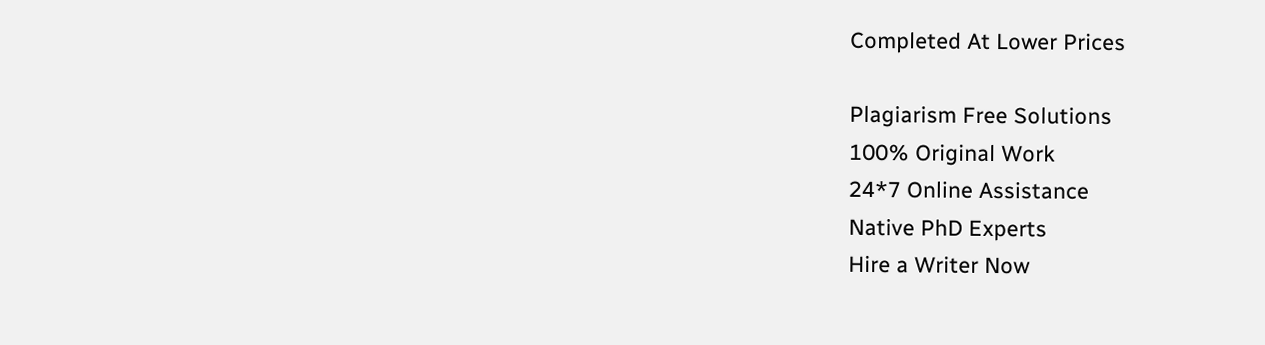Completed At Lower Prices

Plagiarism Free Solutions
100% Original Work
24*7 Online Assistance
Native PhD Experts
Hire a Writer Now